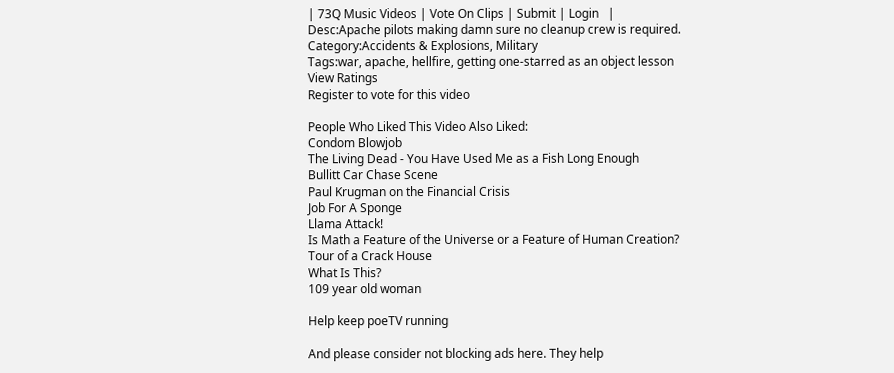| 73Q Music Videos | Vote On Clips | Submit | Login   |
Desc:Apache pilots making damn sure no cleanup crew is required.
Category:Accidents & Explosions, Military
Tags:war, apache, hellfire, getting one-starred as an object lesson
View Ratings
Register to vote for this video

People Who Liked This Video Also Liked:
Condom Blowjob
The Living Dead - You Have Used Me as a Fish Long Enough
Bullitt Car Chase Scene
Paul Krugman on the Financial Crisis
Job For A Sponge
Llama Attack!
Is Math a Feature of the Universe or a Feature of Human Creation?
Tour of a Crack House
What Is This?
109 year old woman

Help keep poeTV running

And please consider not blocking ads here. They help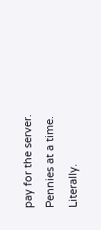pay for the server. Pennies at a time. Literally.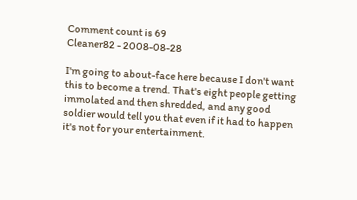Comment count is 69
Cleaner82 - 2008-08-28

I'm going to about-face here because I don't want this to become a trend. That's eight people getting immolated and then shredded, and any good soldier would tell you that even if it had to happen it's not for your entertainment.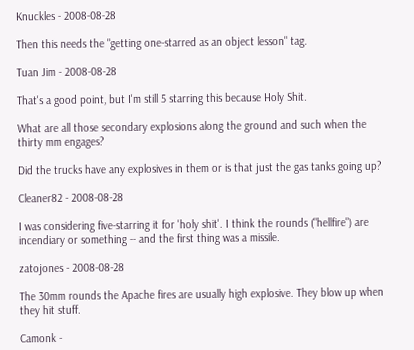Knuckles - 2008-08-28

Then this needs the "getting one-starred as an object lesson" tag.

Tuan Jim - 2008-08-28

That's a good point, but I'm still 5 starring this because Holy Shit.

What are all those secondary explosions along the ground and such when the thirty mm engages?

Did the trucks have any explosives in them or is that just the gas tanks going up?

Cleaner82 - 2008-08-28

I was considering five-starring it for 'holy shit'. I think the rounds ("hellfire") are incendiary or something -- and the first thing was a missile.

zatojones - 2008-08-28

The 30mm rounds the Apache fires are usually high explosive. They blow up when they hit stuff.

Camonk -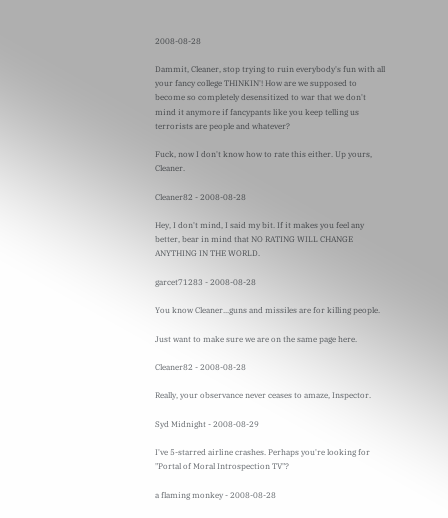2008-08-28

Dammit, Cleaner, stop trying to ruin everybody's fun with all your fancy college THINKIN'! How are we supposed to become so completely desensitized to war that we don't mind it anymore if fancypants like you keep telling us terrorists are people and whatever?

Fuck, now I don't know how to rate this either. Up yours, Cleaner.

Cleaner82 - 2008-08-28

Hey, I don't mind, I said my bit. If it makes you feel any better, bear in mind that NO RATING WILL CHANGE ANYTHING IN THE WORLD.

garcet71283 - 2008-08-28

You know Cleaner...guns and missiles are for killing people.

Just want to make sure we are on the same page here.

Cleaner82 - 2008-08-28

Really, your observance never ceases to amaze, Inspector.

Syd Midnight - 2008-08-29

I've 5-starred airline crashes. Perhaps you're looking for "Portal of Moral Introspection TV"?

a flaming monkey - 2008-08-28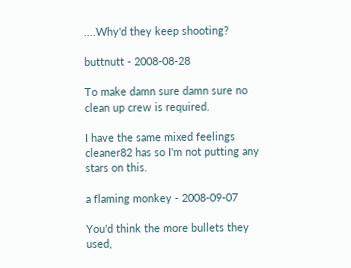....Why'd they keep shooting?

buttnutt - 2008-08-28

To make damn sure damn sure no clean up crew is required.

I have the same mixed feelings cleaner82 has so I'm not putting any stars on this.

a flaming monkey - 2008-09-07

You'd think the more bullets they used,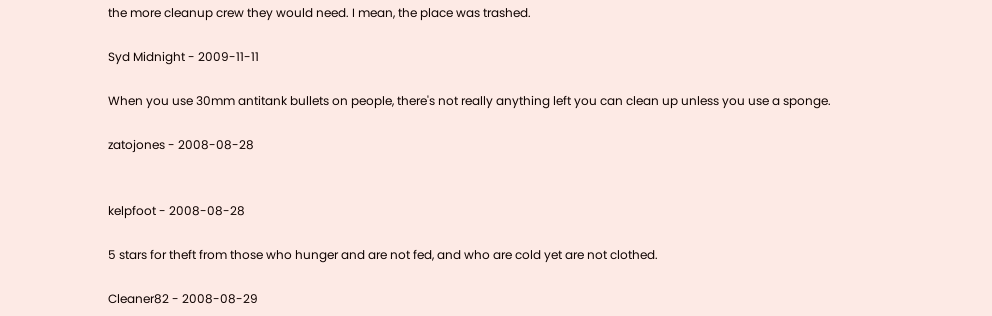the more cleanup crew they would need. I mean, the place was trashed.

Syd Midnight - 2009-11-11

When you use 30mm antitank bullets on people, there's not really anything left you can clean up unless you use a sponge.

zatojones - 2008-08-28


kelpfoot - 2008-08-28

5 stars for theft from those who hunger and are not fed, and who are cold yet are not clothed.

Cleaner82 - 2008-08-29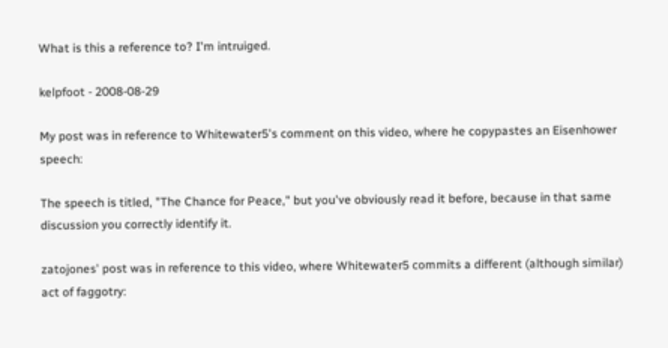What is this a reference to? I'm intruiged.

kelpfoot - 2008-08-29

My post was in reference to Whitewater5's comment on this video, where he copypastes an Eisenhower speech:

The speech is titled, "The Chance for Peace," but you've obviously read it before, because in that same discussion you correctly identify it.

zatojones' post was in reference to this video, where Whitewater5 commits a different (although similar) act of faggotry: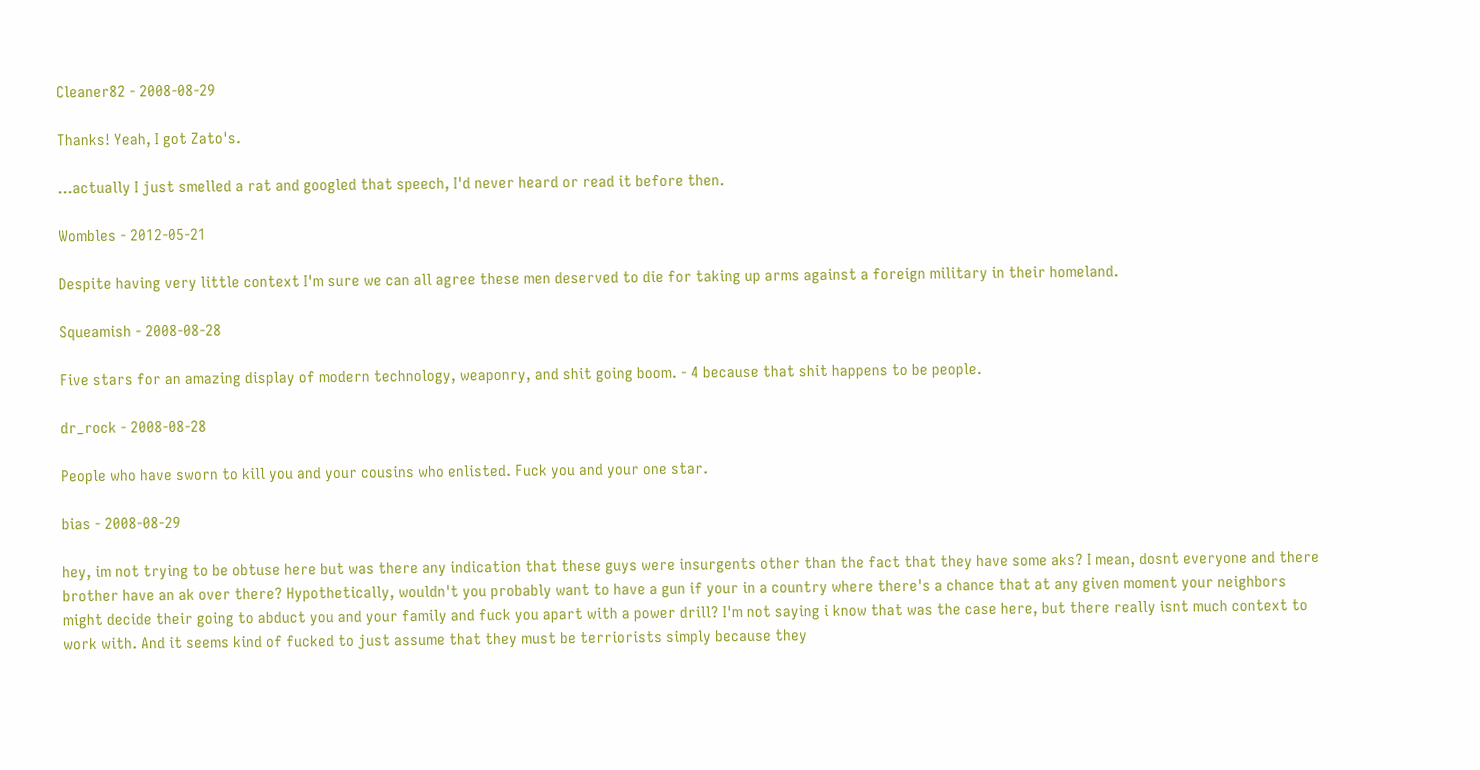Cleaner82 - 2008-08-29

Thanks! Yeah, I got Zato's.

...actually I just smelled a rat and googled that speech, I'd never heard or read it before then.

Wombles - 2012-05-21

Despite having very little context I'm sure we can all agree these men deserved to die for taking up arms against a foreign military in their homeland.

Squeamish - 2008-08-28

Five stars for an amazing display of modern technology, weaponry, and shit going boom. - 4 because that shit happens to be people.

dr_rock - 2008-08-28

People who have sworn to kill you and your cousins who enlisted. Fuck you and your one star.

bias - 2008-08-29

hey, im not trying to be obtuse here but was there any indication that these guys were insurgents other than the fact that they have some aks? I mean, dosnt everyone and there brother have an ak over there? Hypothetically, wouldn't you probably want to have a gun if your in a country where there's a chance that at any given moment your neighbors might decide their going to abduct you and your family and fuck you apart with a power drill? I'm not saying i know that was the case here, but there really isnt much context to work with. And it seems kind of fucked to just assume that they must be terriorists simply because they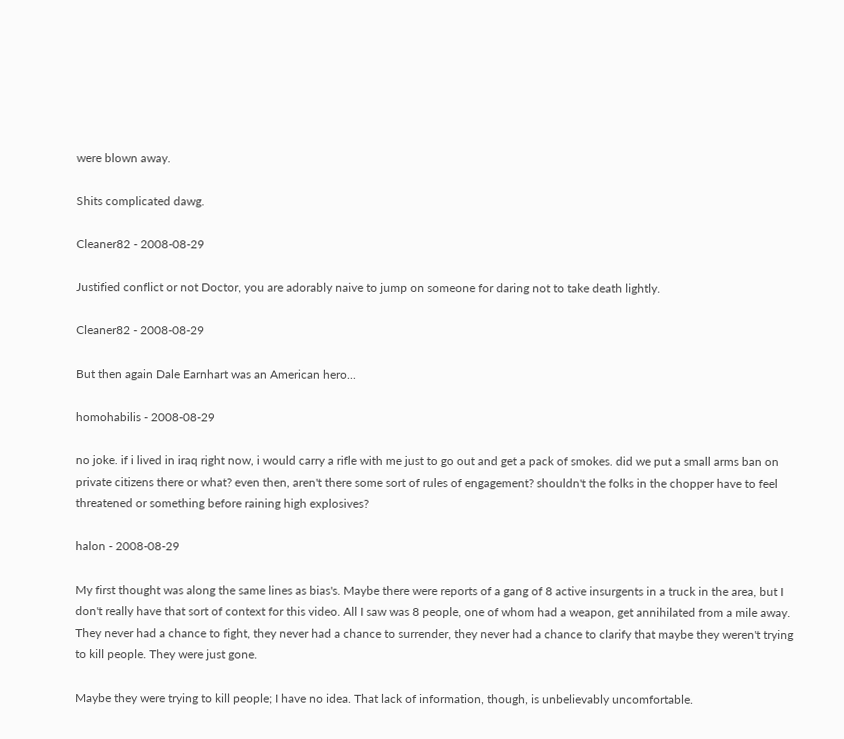were blown away.

Shits complicated dawg.

Cleaner82 - 2008-08-29

Justified conflict or not Doctor, you are adorably naive to jump on someone for daring not to take death lightly.

Cleaner82 - 2008-08-29

But then again Dale Earnhart was an American hero...

homohabilis - 2008-08-29

no joke. if i lived in iraq right now, i would carry a rifle with me just to go out and get a pack of smokes. did we put a small arms ban on private citizens there or what? even then, aren't there some sort of rules of engagement? shouldn't the folks in the chopper have to feel threatened or something before raining high explosives?

halon - 2008-08-29

My first thought was along the same lines as bias's. Maybe there were reports of a gang of 8 active insurgents in a truck in the area, but I don't really have that sort of context for this video. All I saw was 8 people, one of whom had a weapon, get annihilated from a mile away. They never had a chance to fight, they never had a chance to surrender, they never had a chance to clarify that maybe they weren't trying to kill people. They were just gone.

Maybe they were trying to kill people; I have no idea. That lack of information, though, is unbelievably uncomfortable.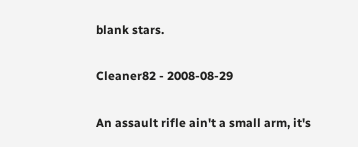blank stars.

Cleaner82 - 2008-08-29

An assault rifle ain't a small arm, it's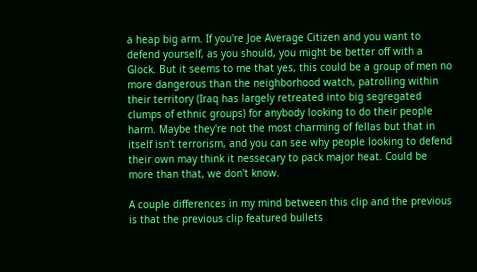a heap big arm. If you're Joe Average Citizen and you want to defend yourself, as you should, you might be better off with a Glock. But it seems to me that yes, this could be a group of men no more dangerous than the neighborhood watch, patrolling within their territory (Iraq has largely retreated into big segregated clumps of ethnic groups) for anybody looking to do their people harm. Maybe they're not the most charming of fellas but that in itself isn't terrorism, and you can see why people looking to defend their own may think it nessecary to pack major heat. Could be more than that, we don't know.

A couple differences in my mind between this clip and the previous is that the previous clip featured bullets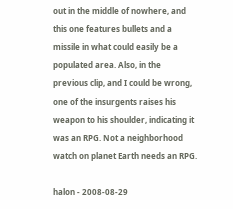out in the middle of nowhere, and this one features bullets and a missile in what could easily be a populated area. Also, in the previous clip, and I could be wrong, one of the insurgents raises his weapon to his shoulder, indicating it was an RPG. Not a neighborhood watch on planet Earth needs an RPG.

halon - 2008-08-29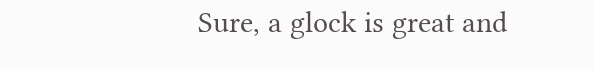Sure, a glock is great and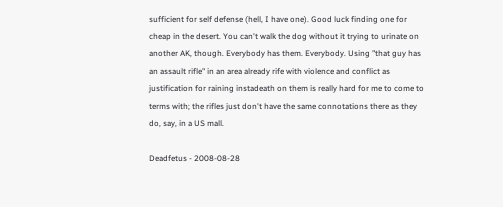sufficient for self defense (hell, I have one). Good luck finding one for cheap in the desert. You can't walk the dog without it trying to urinate on another AK, though. Everybody has them. Everybody. Using "that guy has an assault rifle" in an area already rife with violence and conflict as justification for raining instadeath on them is really hard for me to come to terms with; the rifles just don't have the same connotations there as they do, say, in a US mall.

Deadfetus - 2008-08-28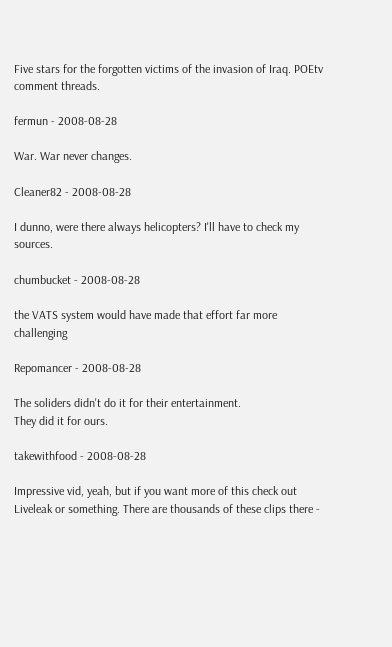Five stars for the forgotten victims of the invasion of Iraq. POEtv comment threads.

fermun - 2008-08-28

War. War never changes.

Cleaner82 - 2008-08-28

I dunno, were there always helicopters? I'll have to check my sources.

chumbucket - 2008-08-28

the VATS system would have made that effort far more challenging

Repomancer - 2008-08-28

The soliders didn't do it for their entertainment.
They did it for ours.

takewithfood - 2008-08-28

Impressive vid, yeah, but if you want more of this check out Liveleak or something. There are thousands of these clips there -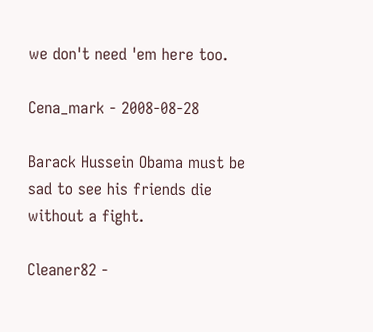we don't need 'em here too.

Cena_mark - 2008-08-28

Barack Hussein Obama must be sad to see his friends die without a fight.

Cleaner82 -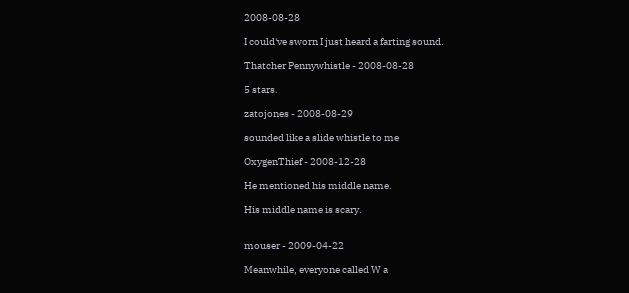2008-08-28

I could've sworn I just heard a farting sound.

Thatcher Pennywhistle - 2008-08-28

5 stars.

zatojones - 2008-08-29

sounded like a slide whistle to me

OxygenThief - 2008-12-28

He mentioned his middle name.

His middle name is scary.


mouser - 2009-04-22

Meanwhile, everyone called W a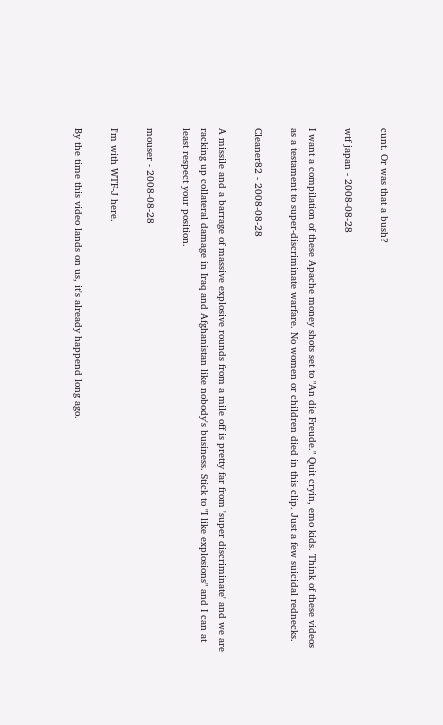cunt. Or was that a bush?

wtf japan - 2008-08-28

I want a compilation of these Apache money shots set to "An die Freude." Quit cryin, emo kids. Think of these videos as a testament to super-discriminate warfare. No women or children died in this clip. Just a few suicidal rednecks.

Cleaner82 - 2008-08-28

A missile and a barrage of massive explosive rounds from a mile off is pretty far from 'super discriminate' and we are racking up collateral damage in Iraq and Afghanistan like nobody's business. Stick to "I like explosions" and I can at least respect your position.

mouser - 2008-08-28

I'm with WTF-J here.

By the time this video lands on us, it's already happend long ago.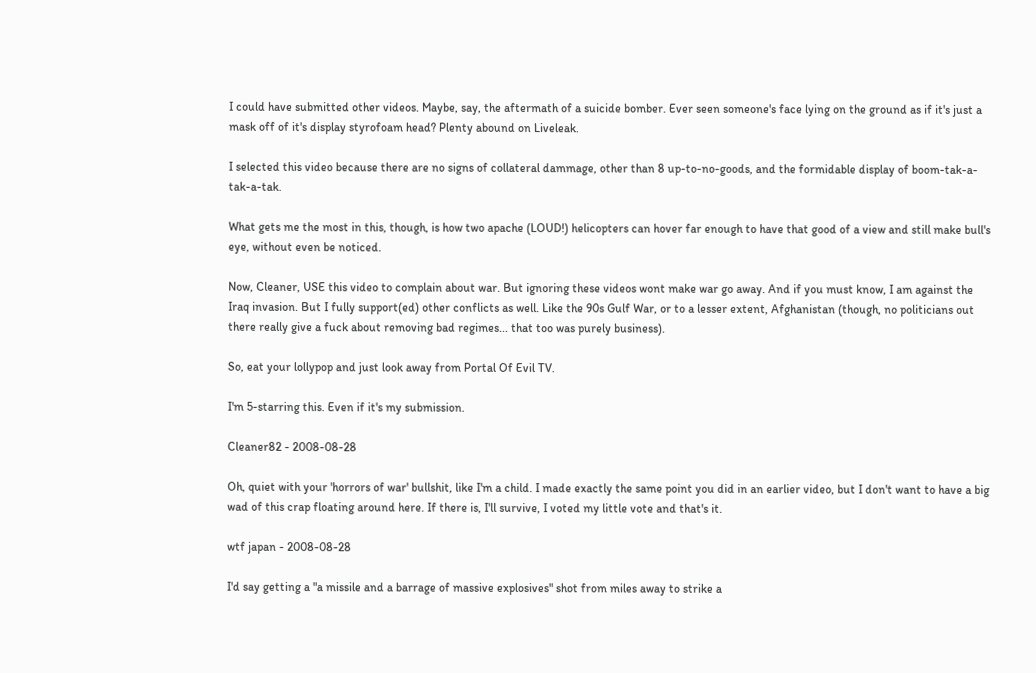I could have submitted other videos. Maybe, say, the aftermath of a suicide bomber. Ever seen someone's face lying on the ground as if it's just a mask off of it's display styrofoam head? Plenty abound on Liveleak.

I selected this video because there are no signs of collateral dammage, other than 8 up-to-no-goods, and the formidable display of boom-tak-a-tak-a-tak.

What gets me the most in this, though, is how two apache (LOUD!) helicopters can hover far enough to have that good of a view and still make bull's eye, without even be noticed.

Now, Cleaner, USE this video to complain about war. But ignoring these videos wont make war go away. And if you must know, I am against the Iraq invasion. But I fully support(ed) other conflicts as well. Like the 90s Gulf War, or to a lesser extent, Afghanistan (though, no politicians out there really give a fuck about removing bad regimes... that too was purely business).

So, eat your lollypop and just look away from Portal Of Evil TV.

I'm 5-starring this. Even if it's my submission.

Cleaner82 - 2008-08-28

Oh, quiet with your 'horrors of war' bullshit, like I'm a child. I made exactly the same point you did in an earlier video, but I don't want to have a big wad of this crap floating around here. If there is, I'll survive, I voted my little vote and that's it.

wtf japan - 2008-08-28

I'd say getting a "a missile and a barrage of massive explosives" shot from miles away to strike a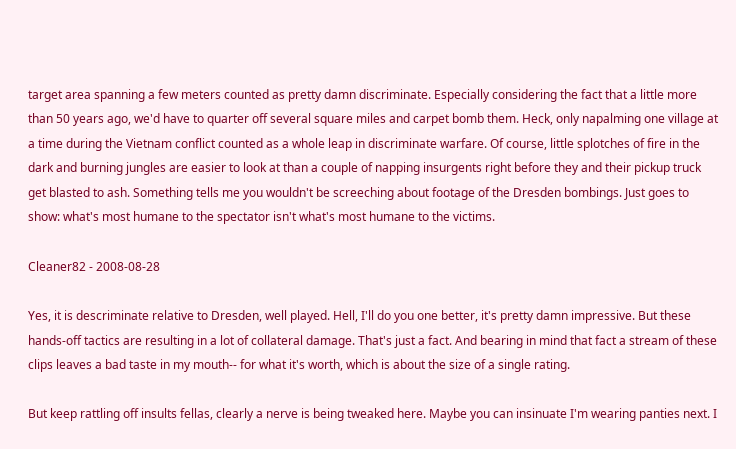target area spanning a few meters counted as pretty damn discriminate. Especially considering the fact that a little more than 50 years ago, we'd have to quarter off several square miles and carpet bomb them. Heck, only napalming one village at a time during the Vietnam conflict counted as a whole leap in discriminate warfare. Of course, little splotches of fire in the dark and burning jungles are easier to look at than a couple of napping insurgents right before they and their pickup truck get blasted to ash. Something tells me you wouldn't be screeching about footage of the Dresden bombings. Just goes to show: what's most humane to the spectator isn't what's most humane to the victims.

Cleaner82 - 2008-08-28

Yes, it is descriminate relative to Dresden, well played. Hell, I'll do you one better, it's pretty damn impressive. But these hands-off tactics are resulting in a lot of collateral damage. That's just a fact. And bearing in mind that fact a stream of these clips leaves a bad taste in my mouth-- for what it's worth, which is about the size of a single rating.

But keep rattling off insults fellas, clearly a nerve is being tweaked here. Maybe you can insinuate I'm wearing panties next. I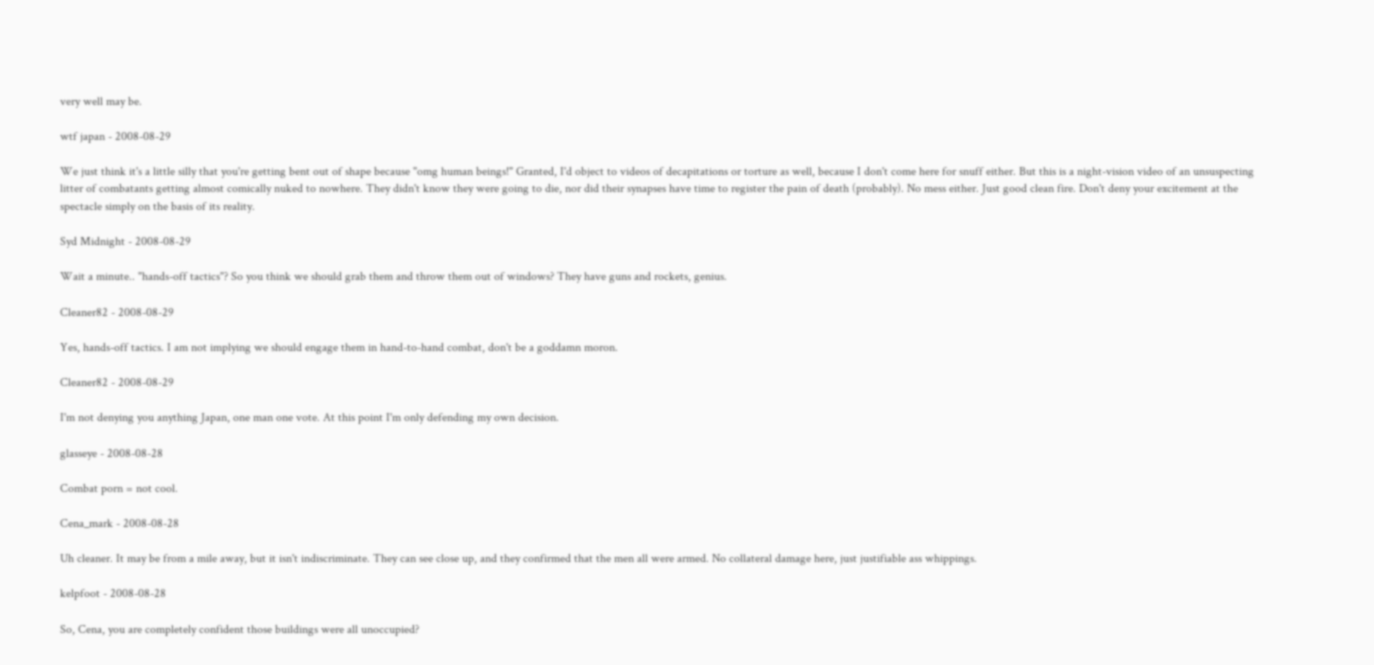very well may be.

wtf japan - 2008-08-29

We just think it's a little silly that you're getting bent out of shape because "omg human beings!" Granted, I'd object to videos of decapitations or torture as well, because I don't come here for snuff either. But this is a night-vision video of an unsuspecting litter of combatants getting almost comically nuked to nowhere. They didn't know they were going to die, nor did their synapses have time to register the pain of death (probably). No mess either. Just good clean fire. Don't deny your excitement at the spectacle simply on the basis of its reality.

Syd Midnight - 2008-08-29

Wait a minute.. "hands-off tactics"? So you think we should grab them and throw them out of windows? They have guns and rockets, genius.

Cleaner82 - 2008-08-29

Yes, hands-off tactics. I am not implying we should engage them in hand-to-hand combat, don't be a goddamn moron.

Cleaner82 - 2008-08-29

I'm not denying you anything Japan, one man one vote. At this point I'm only defending my own decision.

glasseye - 2008-08-28

Combat porn = not cool.

Cena_mark - 2008-08-28

Uh cleaner. It may be from a mile away, but it isn't indiscriminate. They can see close up, and they confirmed that the men all were armed. No collateral damage here, just justifiable ass whippings.

kelpfoot - 2008-08-28

So, Cena, you are completely confident those buildings were all unoccupied?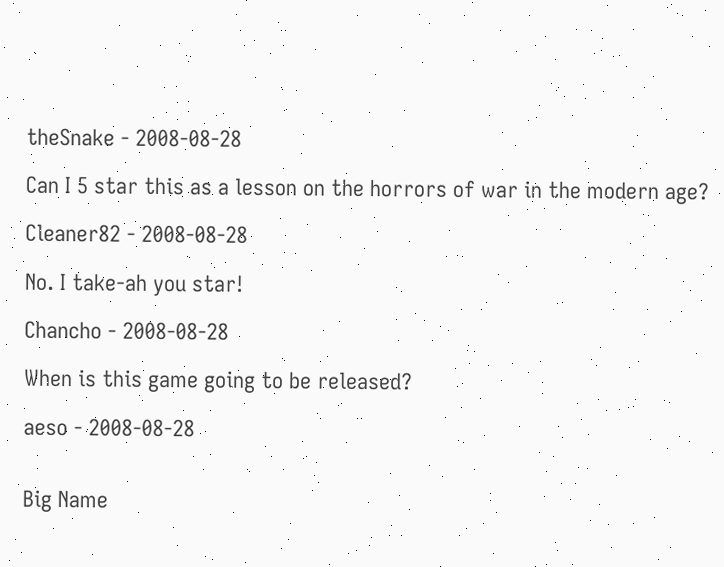theSnake - 2008-08-28

Can I 5 star this as a lesson on the horrors of war in the modern age?

Cleaner82 - 2008-08-28

No. I take-ah you star!

Chancho - 2008-08-28

When is this game going to be released?

aeso - 2008-08-28


Big Name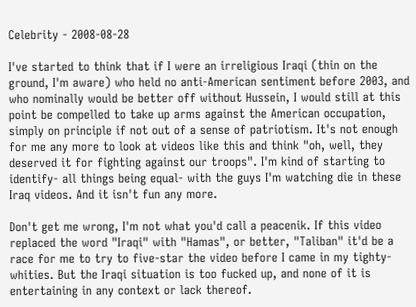Celebrity - 2008-08-28

I've started to think that if I were an irreligious Iraqi (thin on the ground, I'm aware) who held no anti-American sentiment before 2003, and who nominally would be better off without Hussein, I would still at this point be compelled to take up arms against the American occupation, simply on principle if not out of a sense of patriotism. It's not enough for me any more to look at videos like this and think "oh, well, they deserved it for fighting against our troops". I'm kind of starting to identify- all things being equal- with the guys I'm watching die in these Iraq videos. And it isn't fun any more.

Don't get me wrong, I'm not what you'd call a peacenik. If this video replaced the word "Iraqi" with "Hamas", or better, "Taliban" it'd be a race for me to try to five-star the video before I came in my tighty-whities. But the Iraqi situation is too fucked up, and none of it is entertaining in any context or lack thereof.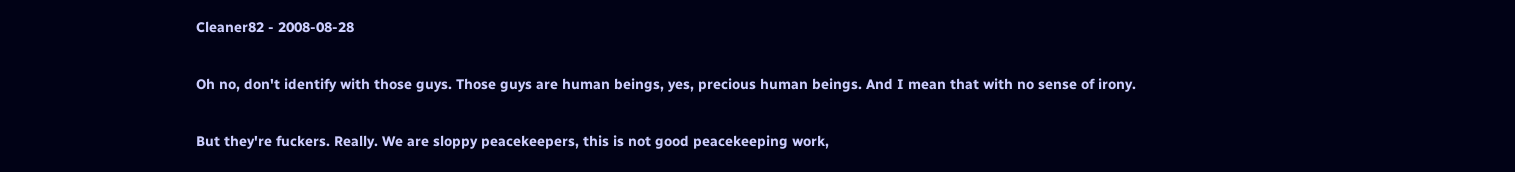Cleaner82 - 2008-08-28

Oh no, don't identify with those guys. Those guys are human beings, yes, precious human beings. And I mean that with no sense of irony.

But they're fuckers. Really. We are sloppy peacekeepers, this is not good peacekeeping work,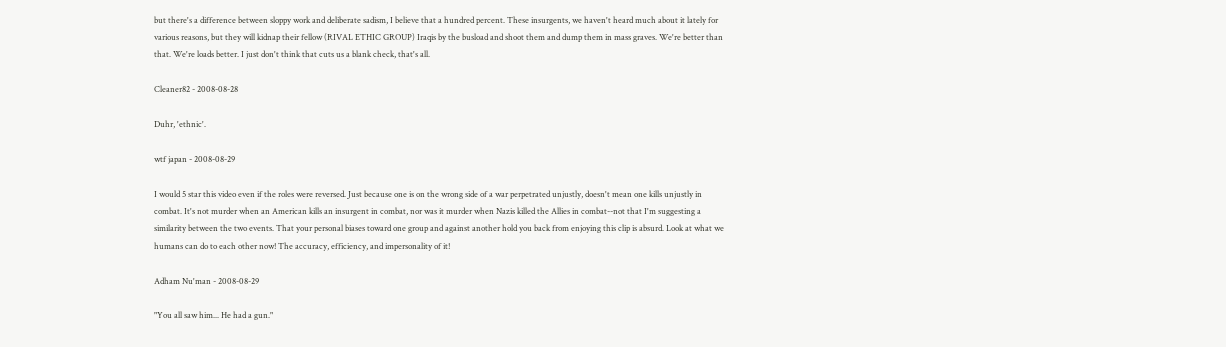but there's a difference between sloppy work and deliberate sadism, I believe that a hundred percent. These insurgents, we haven't heard much about it lately for various reasons, but they will kidnap their fellow (RIVAL ETHIC GROUP) Iraqis by the busload and shoot them and dump them in mass graves. We're better than that. We're loads better. I just don't think that cuts us a blank check, that's all.

Cleaner82 - 2008-08-28

Duhr, 'ethnic'.

wtf japan - 2008-08-29

I would 5 star this video even if the roles were reversed. Just because one is on the wrong side of a war perpetrated unjustly, doesn't mean one kills unjustly in combat. It's not murder when an American kills an insurgent in combat, nor was it murder when Nazis killed the Allies in combat--not that I'm suggesting a similarity between the two events. That your personal biases toward one group and against another hold you back from enjoying this clip is absurd. Look at what we humans can do to each other now! The accuracy, efficiency, and impersonality of it!

Adham Nu'man - 2008-08-29

"You all saw him... He had a gun."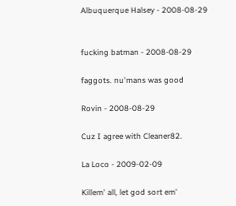Albuquerque Halsey - 2008-08-29


fucking batman - 2008-08-29

faggots. nu'mans was good

Rovin - 2008-08-29

Cuz I agree with Cleaner82.

La Loco - 2009-02-09

Killem' all, let god sort em'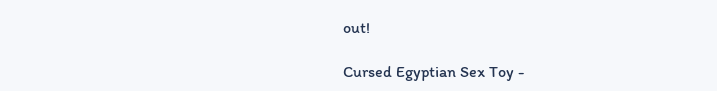out!

Cursed Egyptian Sex Toy -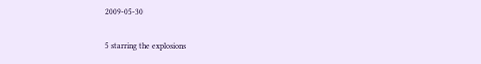2009-05-30

5 starring the explosions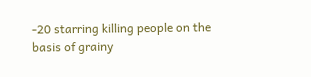-20 starring killing people on the basis of grainy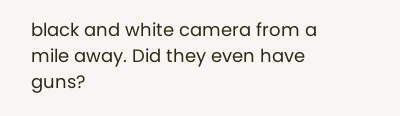black and white camera from a mile away. Did they even have guns?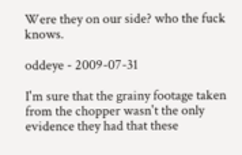Were they on our side? who the fuck knows.

oddeye - 2009-07-31

I'm sure that the grainy footage taken from the chopper wasn't the only evidence they had that these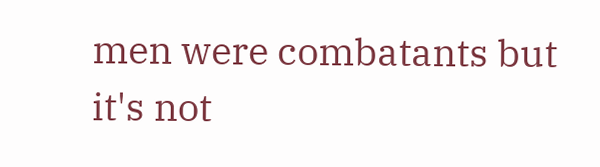men were combatants but it's not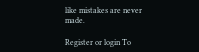like mistakes are never made.

Register or login To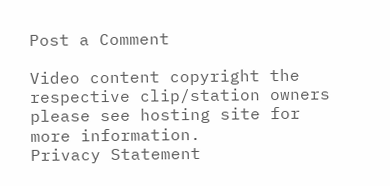Post a Comment

Video content copyright the respective clip/station owners please see hosting site for more information.
Privacy Statement